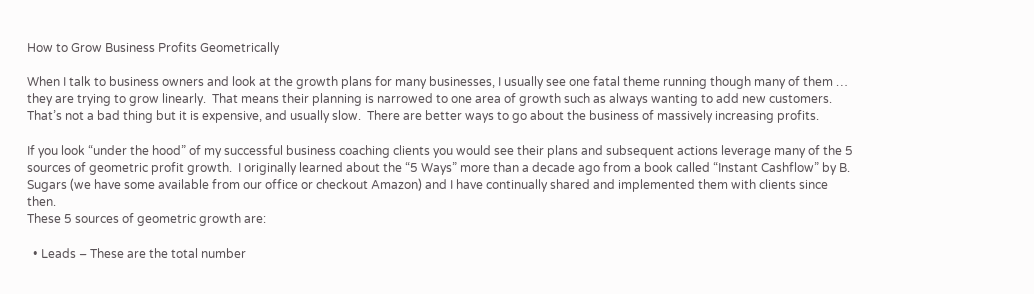How to Grow Business Profits Geometrically

When I talk to business owners and look at the growth plans for many businesses, I usually see one fatal theme running though many of them … they are trying to grow linearly.  That means their planning is narrowed to one area of growth such as always wanting to add new customers.  That’s not a bad thing but it is expensive, and usually slow.  There are better ways to go about the business of massively increasing profits.

If you look “under the hood” of my successful business coaching clients you would see their plans and subsequent actions leverage many of the 5 sources of geometric profit growth.  I originally learned about the “5 Ways” more than a decade ago from a book called “Instant Cashflow” by B. Sugars (we have some available from our office or checkout Amazon) and I have continually shared and implemented them with clients since then.
These 5 sources of geometric growth are:

  • Leads – These are the total number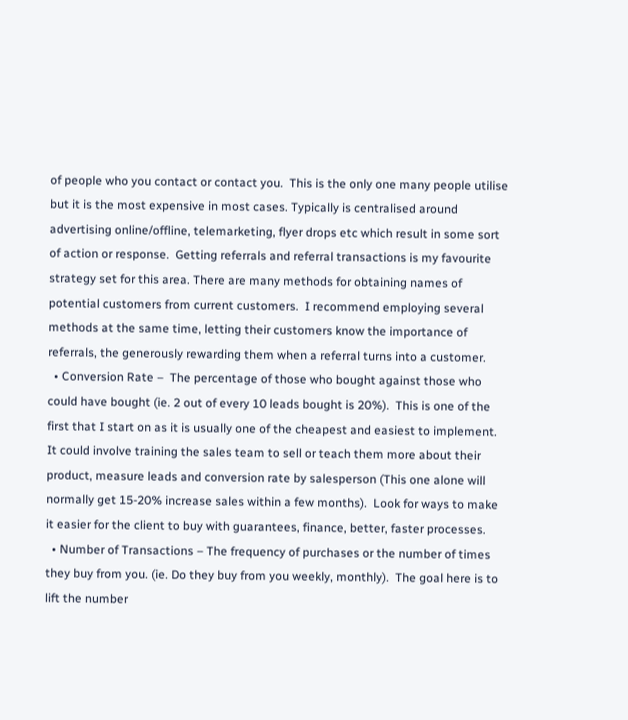of people who you contact or contact you.  This is the only one many people utilise but it is the most expensive in most cases. Typically is centralised around advertising online/offline, telemarketing, flyer drops etc which result in some sort of action or response.  Getting referrals and referral transactions is my favourite strategy set for this area. There are many methods for obtaining names of potential customers from current customers.  I recommend employing several methods at the same time, letting their customers know the importance of referrals, the generously rewarding them when a referral turns into a customer.
  • Conversion Rate –  The percentage of those who bought against those who could have bought (ie. 2 out of every 10 leads bought is 20%).  This is one of the first that I start on as it is usually one of the cheapest and easiest to implement. It could involve training the sales team to sell or teach them more about their product, measure leads and conversion rate by salesperson (This one alone will normally get 15-20% increase sales within a few months).  Look for ways to make it easier for the client to buy with guarantees, finance, better, faster processes.
  • Number of Transactions – The frequency of purchases or the number of times they buy from you. (ie. Do they buy from you weekly, monthly).  The goal here is to lift the number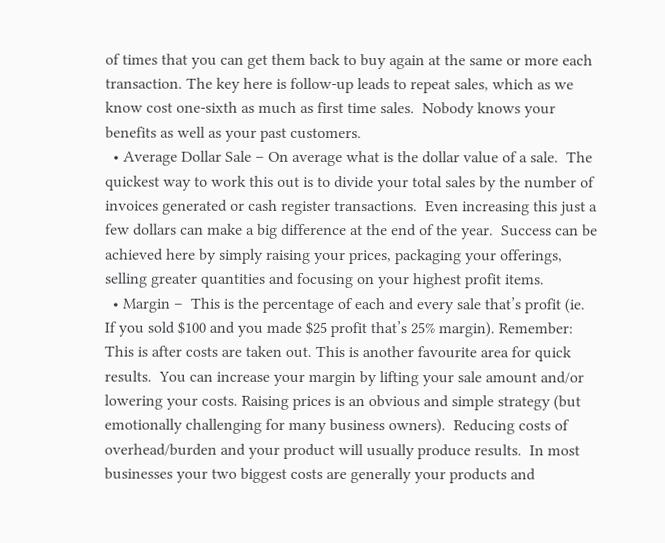of times that you can get them back to buy again at the same or more each transaction. The key here is follow-up leads to repeat sales, which as we know cost one-sixth as much as first time sales.  Nobody knows your benefits as well as your past customers.
  • Average Dollar Sale – On average what is the dollar value of a sale.  The quickest way to work this out is to divide your total sales by the number of invoices generated or cash register transactions.  Even increasing this just a few dollars can make a big difference at the end of the year.  Success can be achieved here by simply raising your prices, packaging your offerings, selling greater quantities and focusing on your highest profit items.
  • Margin –  This is the percentage of each and every sale that’s profit (ie. If you sold $100 and you made $25 profit that’s 25% margin). Remember: This is after costs are taken out. This is another favourite area for quick results.  You can increase your margin by lifting your sale amount and/or lowering your costs. Raising prices is an obvious and simple strategy (but emotionally challenging for many business owners).  Reducing costs of overhead/burden and your product will usually produce results.  In most businesses your two biggest costs are generally your products and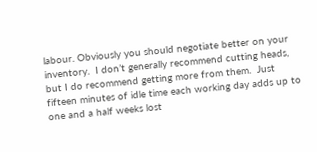labour. Obviously you should negotiate better on your inventory.  I don’t generally recommend cutting heads, but I do recommend getting more from them.  Just fifteen minutes of idle time each working day adds up to one and a half weeks lost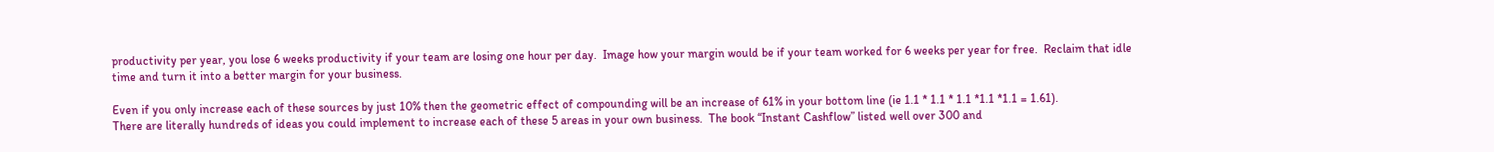productivity per year, you lose 6 weeks productivity if your team are losing one hour per day.  Image how your margin would be if your team worked for 6 weeks per year for free.  Reclaim that idle time and turn it into a better margin for your business.

Even if you only increase each of these sources by just 10% then the geometric effect of compounding will be an increase of 61% in your bottom line (ie 1.1 * 1.1 * 1.1 *1.1 *1.1 = 1.61).
There are literally hundreds of ideas you could implement to increase each of these 5 areas in your own business.  The book “Instant Cashflow” listed well over 300 and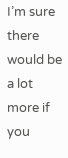I’m sure there would be a lot more if you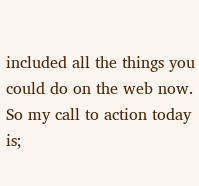included all the things you could do on the web now.
So my call to action today is;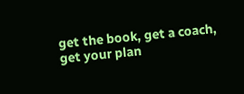get the book, get a coach, get your plan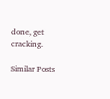done, get cracking.

Similar Posts